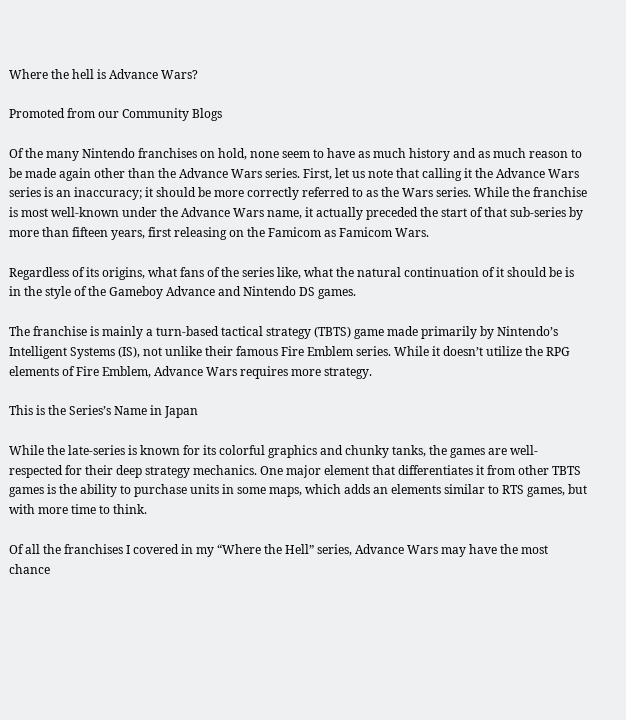Where the hell is Advance Wars?

Promoted from our Community Blogs

Of the many Nintendo franchises on hold, none seem to have as much history and as much reason to be made again other than the Advance Wars series. First, let us note that calling it the Advance Wars series is an inaccuracy; it should be more correctly referred to as the Wars series. While the franchise is most well-known under the Advance Wars name, it actually preceded the start of that sub-series by more than fifteen years, first releasing on the Famicom as Famicom Wars.

Regardless of its origins, what fans of the series like, what the natural continuation of it should be is in the style of the Gameboy Advance and Nintendo DS games.

The franchise is mainly a turn-based tactical strategy (TBTS) game made primarily by Nintendo’s Intelligent Systems (IS), not unlike their famous Fire Emblem series. While it doesn’t utilize the RPG elements of Fire Emblem, Advance Wars requires more strategy.

This is the Series’s Name in Japan

While the late-series is known for its colorful graphics and chunky tanks, the games are well-respected for their deep strategy mechanics. One major element that differentiates it from other TBTS games is the ability to purchase units in some maps, which adds an elements similar to RTS games, but with more time to think.

Of all the franchises I covered in my “Where the Hell” series, Advance Wars may have the most chance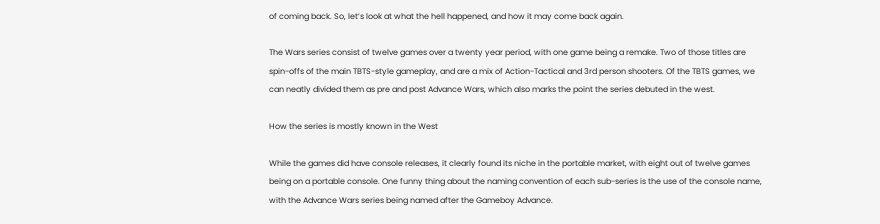of coming back. So, let’s look at what the hell happened, and how it may come back again.

The Wars series consist of twelve games over a twenty year period, with one game being a remake. Two of those titles are spin-offs of the main TBTS-style gameplay, and are a mix of Action-Tactical and 3rd person shooters. Of the TBTS games, we can neatly divided them as pre and post Advance Wars, which also marks the point the series debuted in the west.

How the series is mostly known in the West

While the games did have console releases, it clearly found its niche in the portable market, with eight out of twelve games being on a portable console. One funny thing about the naming convention of each sub-series is the use of the console name, with the Advance Wars series being named after the Gameboy Advance.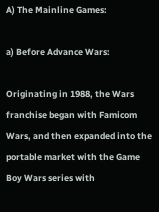A) The Mainline Games:

a) Before Advance Wars:

Originating in 1988, the Wars franchise began with Famicom Wars, and then expanded into the portable market with the Game Boy Wars series with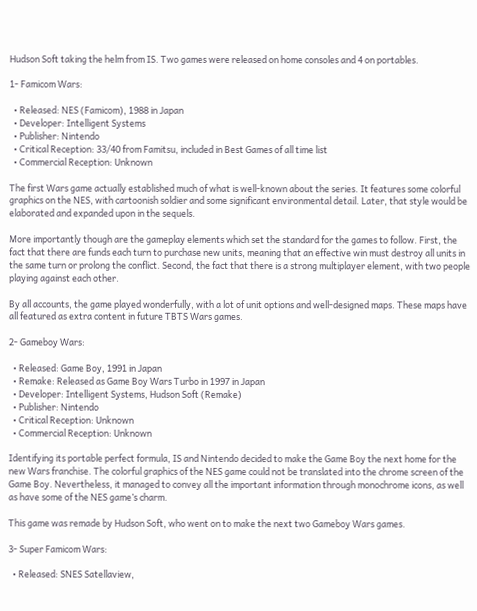Hudson Soft taking the helm from IS. Two games were released on home consoles and 4 on portables.

1- Famicom Wars:

  • Released: NES (Famicom), 1988 in Japan
  • Developer: Intelligent Systems
  • Publisher: Nintendo
  • Critical Reception: 33/40 from Famitsu, included in Best Games of all time list
  • Commercial Reception: Unknown

The first Wars game actually established much of what is well-known about the series. It features some colorful graphics on the NES, with cartoonish soldier and some significant environmental detail. Later, that style would be elaborated and expanded upon in the sequels.

More importantly though are the gameplay elements which set the standard for the games to follow. First, the fact that there are funds each turn to purchase new units, meaning that an effective win must destroy all units in the same turn or prolong the conflict. Second, the fact that there is a strong multiplayer element, with two people playing against each other.

By all accounts, the game played wonderfully, with a lot of unit options and well-designed maps. These maps have all featured as extra content in future TBTS Wars games.

2- Gameboy Wars:

  • Released: Game Boy, 1991 in Japan
  • Remake: Released as Game Boy Wars Turbo in 1997 in Japan
  • Developer: Intelligent Systems, Hudson Soft (Remake)
  • Publisher: Nintendo
  • Critical Reception: Unknown
  • Commercial Reception: Unknown

Identifying its portable perfect formula, IS and Nintendo decided to make the Game Boy the next home for the new Wars franchise. The colorful graphics of the NES game could not be translated into the chrome screen of the Game Boy. Nevertheless, it managed to convey all the important information through monochrome icons, as well as have some of the NES game’s charm.

This game was remade by Hudson Soft, who went on to make the next two Gameboy Wars games.

3- Super Famicom Wars:

  • Released: SNES Satellaview,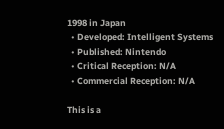1998 in Japan
  • Developed: Intelligent Systems
  • Published: Nintendo
  • Critical Reception: N/A
  • Commercial Reception: N/A

This is a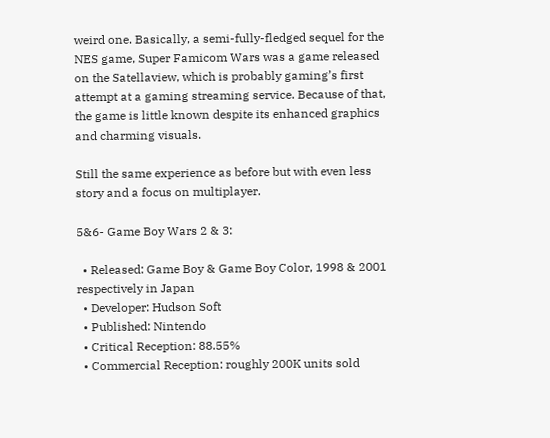weird one. Basically, a semi-fully-fledged sequel for the NES game, Super Famicom Wars was a game released on the Satellaview, which is probably gaming’s first attempt at a gaming streaming service. Because of that, the game is little known despite its enhanced graphics and charming visuals.

Still the same experience as before but with even less story and a focus on multiplayer.

5&6- Game Boy Wars 2 & 3:

  • Released: Game Boy & Game Boy Color, 1998 & 2001 respectively in Japan
  • Developer: Hudson Soft
  • Published: Nintendo
  • Critical Reception: 88.55%
  • Commercial Reception: roughly 200K units sold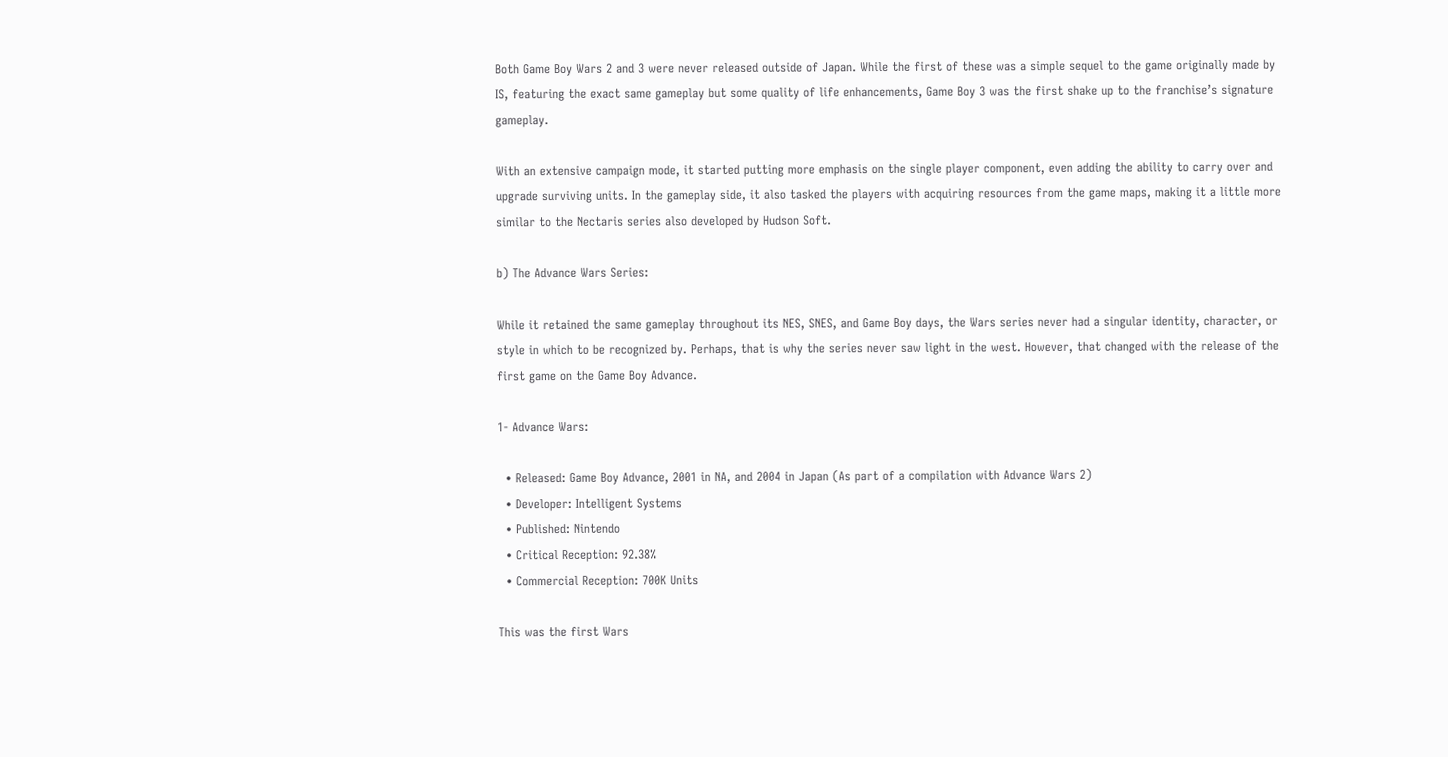Both Game Boy Wars 2 and 3 were never released outside of Japan. While the first of these was a simple sequel to the game originally made by IS, featuring the exact same gameplay but some quality of life enhancements, Game Boy 3 was the first shake up to the franchise’s signature gameplay.

With an extensive campaign mode, it started putting more emphasis on the single player component, even adding the ability to carry over and upgrade surviving units. In the gameplay side, it also tasked the players with acquiring resources from the game maps, making it a little more similar to the Nectaris series also developed by Hudson Soft.

b) The Advance Wars Series:

While it retained the same gameplay throughout its NES, SNES, and Game Boy days, the Wars series never had a singular identity, character, or style in which to be recognized by. Perhaps, that is why the series never saw light in the west. However, that changed with the release of the first game on the Game Boy Advance.

1- Advance Wars:

  • Released: Game Boy Advance, 2001 in NA, and 2004 in Japan (As part of a compilation with Advance Wars 2)
  • Developer: Intelligent Systems
  • Published: Nintendo
  • Critical Reception: 92.38%
  • Commercial Reception: 700K Units

This was the first Wars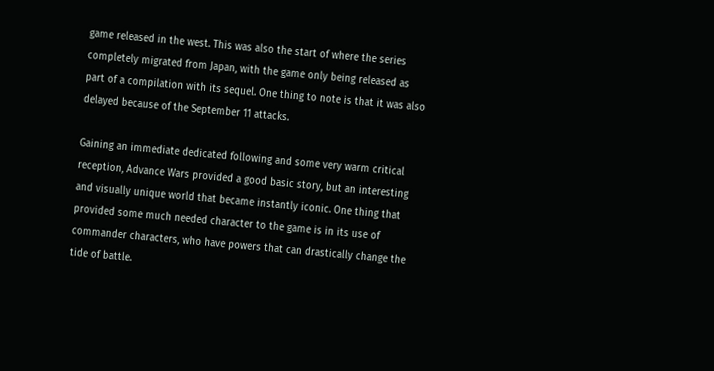game released in the west. This was also the start of where the series completely migrated from Japan, with the game only being released as part of a compilation with its sequel. One thing to note is that it was also delayed because of the September 11 attacks.

Gaining an immediate dedicated following and some very warm critical reception, Advance Wars provided a good basic story, but an interesting and visually unique world that became instantly iconic. One thing that provided some much needed character to the game is in its use of commander characters, who have powers that can drastically change the tide of battle.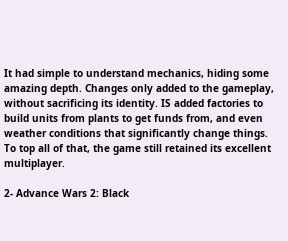It had simple to understand mechanics, hiding some amazing depth. Changes only added to the gameplay, without sacrificing its identity. IS added factories to build units from plants to get funds from, and even weather conditions that significantly change things. To top all of that, the game still retained its excellent multiplayer.

2- Advance Wars 2: Black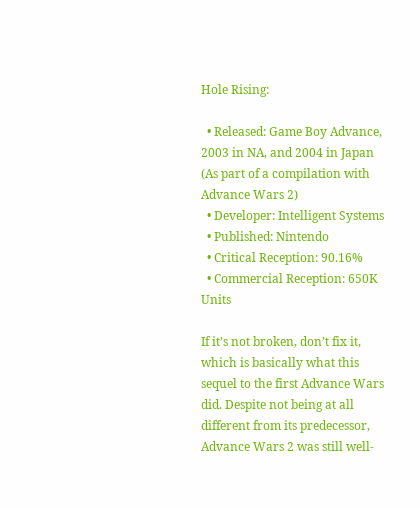Hole Rising:

  • Released: Game Boy Advance, 2003 in NA, and 2004 in Japan (As part of a compilation with Advance Wars 2)
  • Developer: Intelligent Systems
  • Published: Nintendo
  • Critical Reception: 90.16%
  • Commercial Reception: 650K Units

If it’s not broken, don’t fix it, which is basically what this sequel to the first Advance Wars did. Despite not being at all different from its predecessor, Advance Wars 2 was still well-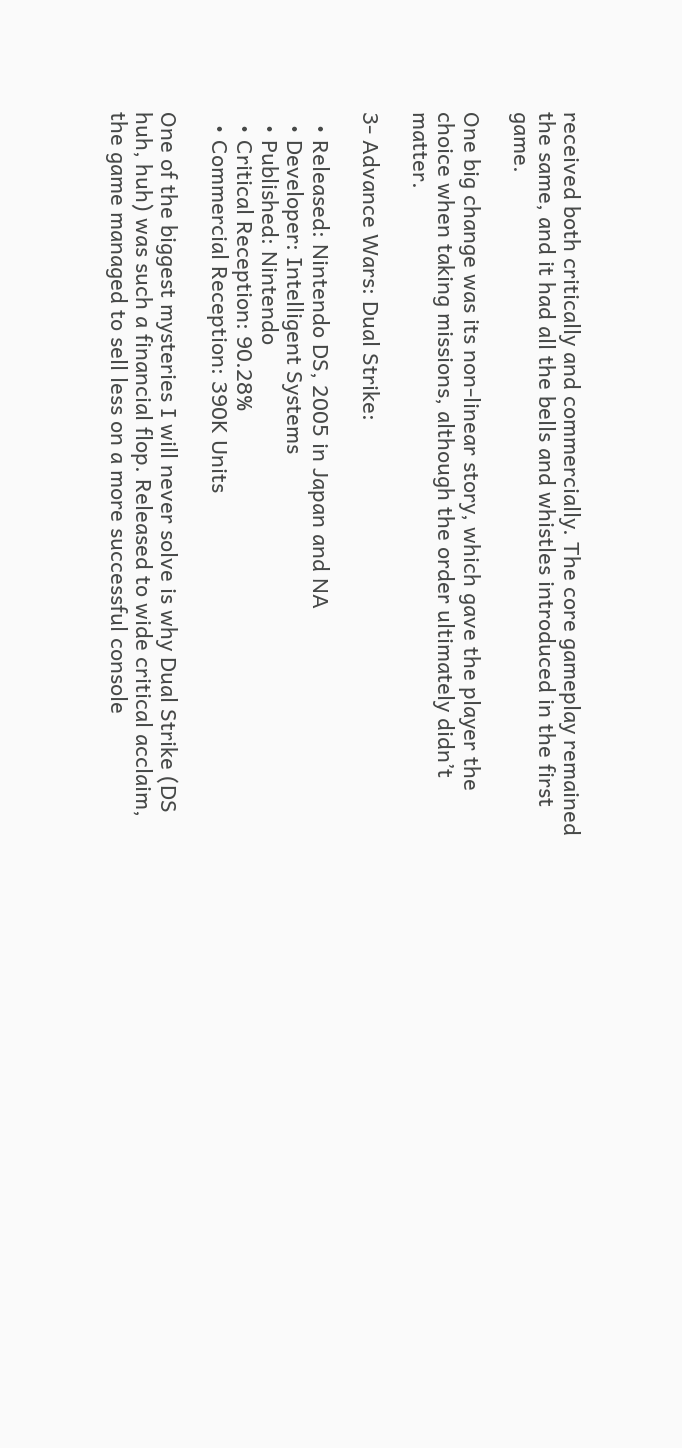received both critically and commercially. The core gameplay remained the same, and it had all the bells and whistles introduced in the first game.

One big change was its non-linear story, which gave the player the choice when taking missions, although the order ultimately didn’t matter.

3- Advance Wars: Dual Strike:

  • Released: Nintendo DS, 2005 in Japan and NA
  • Developer: Intelligent Systems
  • Published: Nintendo
  • Critical Reception: 90.28%
  • Commercial Reception: 390K Units

One of the biggest mysteries I will never solve is why Dual Strike (DS huh, huh) was such a financial flop. Released to wide critical acclaim, the game managed to sell less on a more successful console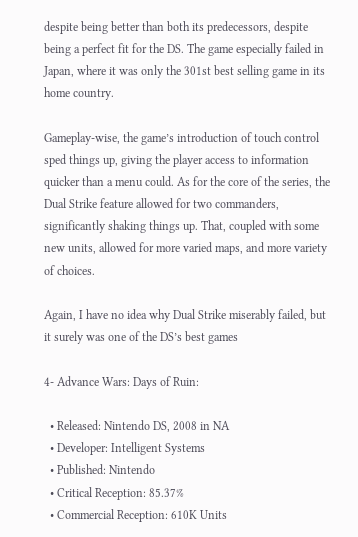despite being better than both its predecessors, despite being a perfect fit for the DS. The game especially failed in Japan, where it was only the 301st best selling game in its home country.

Gameplay-wise, the game’s introduction of touch control sped things up, giving the player access to information quicker than a menu could. As for the core of the series, the Dual Strike feature allowed for two commanders, significantly shaking things up. That, coupled with some new units, allowed for more varied maps, and more variety of choices.

Again, I have no idea why Dual Strike miserably failed, but it surely was one of the DS’s best games

4- Advance Wars: Days of Ruin:

  • Released: Nintendo DS, 2008 in NA
  • Developer: Intelligent Systems
  • Published: Nintendo
  • Critical Reception: 85.37%
  • Commercial Reception: 610K Units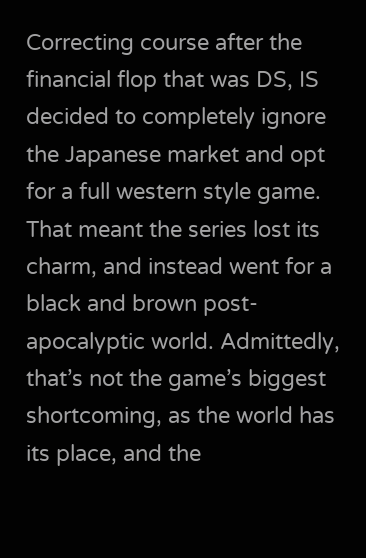Correcting course after the financial flop that was DS, IS decided to completely ignore the Japanese market and opt for a full western style game. That meant the series lost its charm, and instead went for a black and brown post-apocalyptic world. Admittedly, that’s not the game’s biggest shortcoming, as the world has its place, and the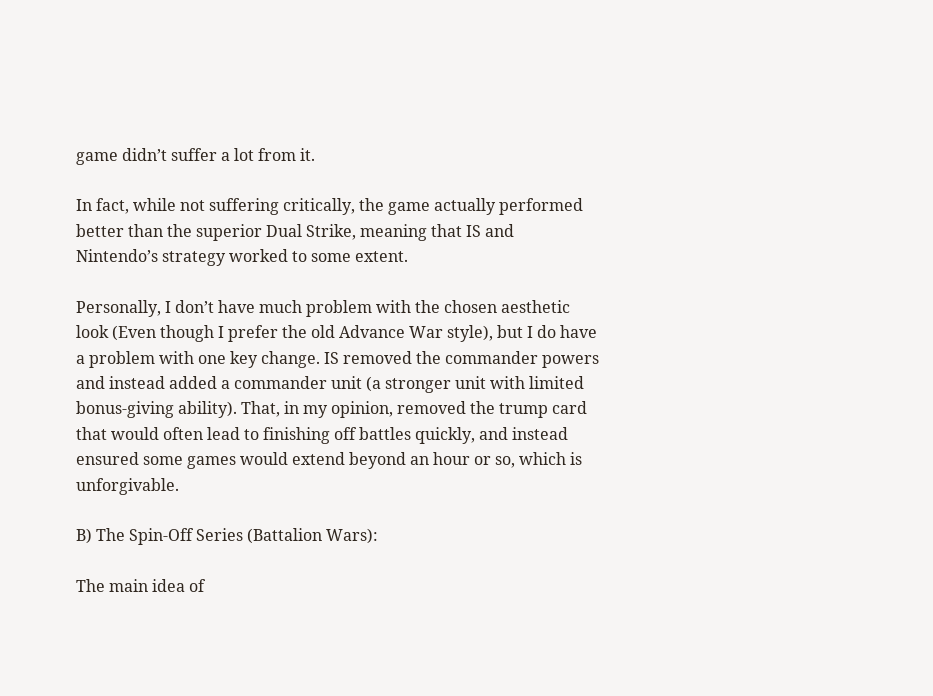game didn’t suffer a lot from it.

In fact, while not suffering critically, the game actually performed better than the superior Dual Strike, meaning that IS and Nintendo’s strategy worked to some extent.

Personally, I don’t have much problem with the chosen aesthetic look (Even though I prefer the old Advance War style), but I do have a problem with one key change. IS removed the commander powers and instead added a commander unit (a stronger unit with limited bonus-giving ability). That, in my opinion, removed the trump card that would often lead to finishing off battles quickly, and instead ensured some games would extend beyond an hour or so, which is unforgivable.

B) The Spin-Off Series (Battalion Wars):

The main idea of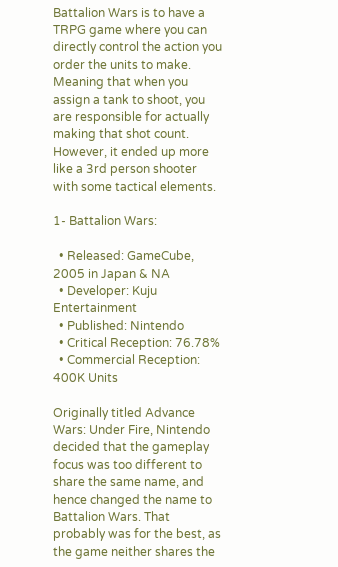Battalion Wars is to have a TRPG game where you can directly control the action you order the units to make. Meaning that when you assign a tank to shoot, you are responsible for actually making that shot count. However, it ended up more like a 3rd person shooter with some tactical elements.

1- Battalion Wars:

  • Released: GameCube, 2005 in Japan & NA
  • Developer: Kuju Entertainment
  • Published: Nintendo
  • Critical Reception: 76.78%
  • Commercial Reception: 400K Units

Originally titled Advance Wars: Under Fire, Nintendo decided that the gameplay focus was too different to share the same name, and hence changed the name to Battalion Wars. That probably was for the best, as the game neither shares the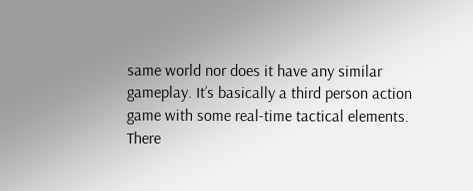same world nor does it have any similar gameplay. It’s basically a third person action game with some real-time tactical elements. There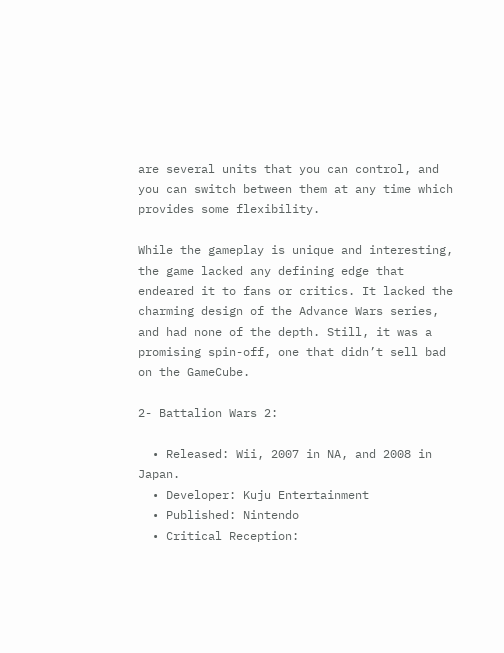are several units that you can control, and you can switch between them at any time which provides some flexibility.

While the gameplay is unique and interesting, the game lacked any defining edge that endeared it to fans or critics. It lacked the charming design of the Advance Wars series, and had none of the depth. Still, it was a promising spin-off, one that didn’t sell bad on the GameCube.

2- Battalion Wars 2:

  • Released: Wii, 2007 in NA, and 2008 in Japan.
  • Developer: Kuju Entertainment
  • Published: Nintendo
  • Critical Reception: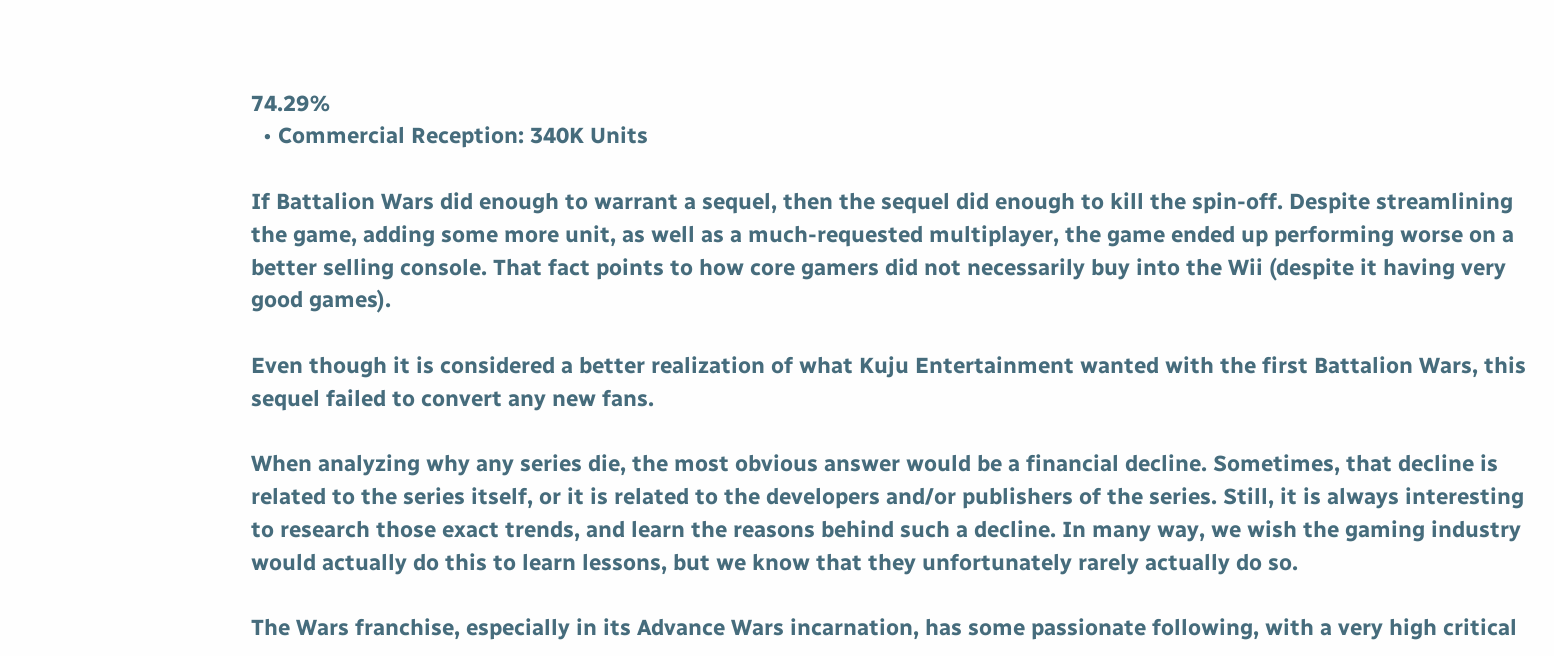74.29%
  • Commercial Reception: 340K Units

If Battalion Wars did enough to warrant a sequel, then the sequel did enough to kill the spin-off. Despite streamlining the game, adding some more unit, as well as a much-requested multiplayer, the game ended up performing worse on a better selling console. That fact points to how core gamers did not necessarily buy into the Wii (despite it having very good games).

Even though it is considered a better realization of what Kuju Entertainment wanted with the first Battalion Wars, this sequel failed to convert any new fans.

When analyzing why any series die, the most obvious answer would be a financial decline. Sometimes, that decline is related to the series itself, or it is related to the developers and/or publishers of the series. Still, it is always interesting to research those exact trends, and learn the reasons behind such a decline. In many way, we wish the gaming industry would actually do this to learn lessons, but we know that they unfortunately rarely actually do so.

The Wars franchise, especially in its Advance Wars incarnation, has some passionate following, with a very high critical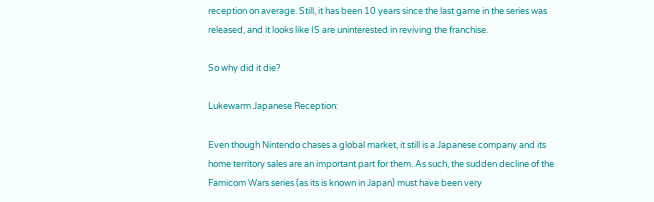reception on average. Still, it has been 10 years since the last game in the series was released, and it looks like IS are uninterested in reviving the franchise.

So why did it die?

Lukewarm Japanese Reception:

Even though Nintendo chases a global market, it still is a Japanese company and its home territory sales are an important part for them. As such, the sudden decline of the Famicom Wars series (as its is known in Japan) must have been very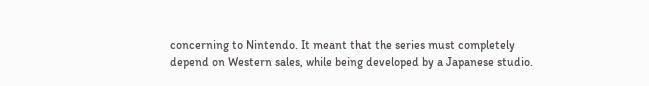concerning to Nintendo. It meant that the series must completely depend on Western sales, while being developed by a Japanese studio.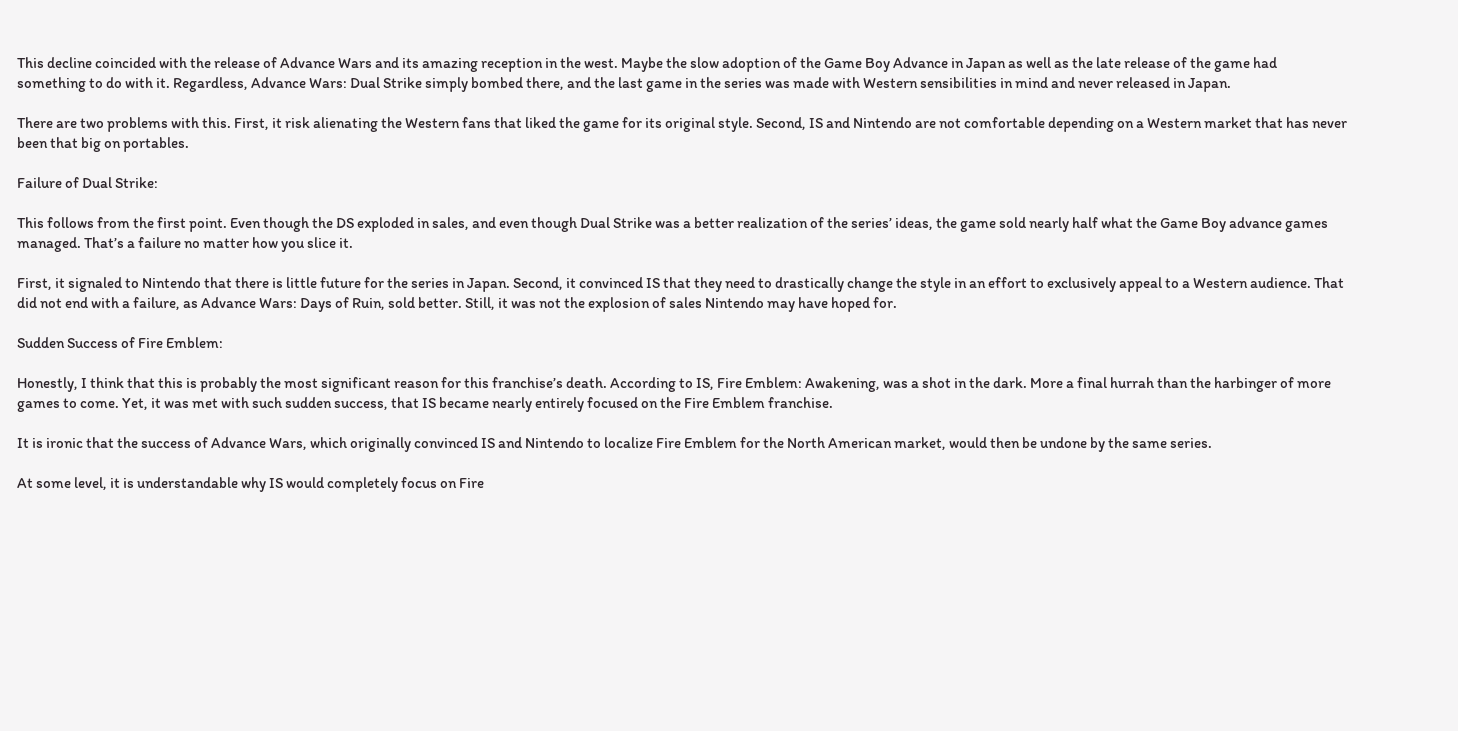This decline coincided with the release of Advance Wars and its amazing reception in the west. Maybe the slow adoption of the Game Boy Advance in Japan as well as the late release of the game had something to do with it. Regardless, Advance Wars: Dual Strike simply bombed there, and the last game in the series was made with Western sensibilities in mind and never released in Japan.

There are two problems with this. First, it risk alienating the Western fans that liked the game for its original style. Second, IS and Nintendo are not comfortable depending on a Western market that has never been that big on portables.

Failure of Dual Strike:

This follows from the first point. Even though the DS exploded in sales, and even though Dual Strike was a better realization of the series’ ideas, the game sold nearly half what the Game Boy advance games managed. That’s a failure no matter how you slice it.

First, it signaled to Nintendo that there is little future for the series in Japan. Second, it convinced IS that they need to drastically change the style in an effort to exclusively appeal to a Western audience. That did not end with a failure, as Advance Wars: Days of Ruin, sold better. Still, it was not the explosion of sales Nintendo may have hoped for.

Sudden Success of Fire Emblem:

Honestly, I think that this is probably the most significant reason for this franchise’s death. According to IS, Fire Emblem: Awakening, was a shot in the dark. More a final hurrah than the harbinger of more games to come. Yet, it was met with such sudden success, that IS became nearly entirely focused on the Fire Emblem franchise.

It is ironic that the success of Advance Wars, which originally convinced IS and Nintendo to localize Fire Emblem for the North American market, would then be undone by the same series.

At some level, it is understandable why IS would completely focus on Fire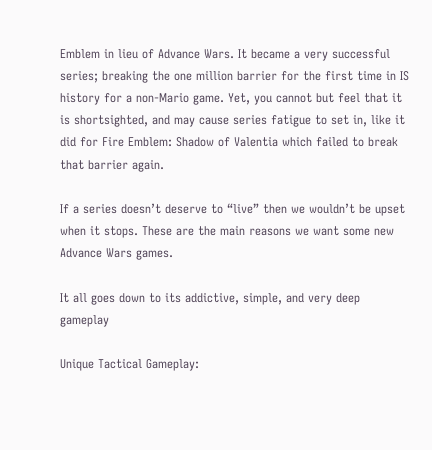Emblem in lieu of Advance Wars. It became a very successful series; breaking the one million barrier for the first time in IS history for a non-Mario game. Yet, you cannot but feel that it is shortsighted, and may cause series fatigue to set in, like it did for Fire Emblem: Shadow of Valentia which failed to break that barrier again.

If a series doesn’t deserve to “live” then we wouldn’t be upset when it stops. These are the main reasons we want some new Advance Wars games.

It all goes down to its addictive, simple, and very deep gameplay

Unique Tactical Gameplay: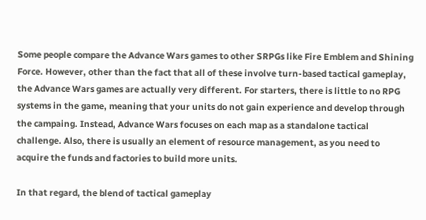Some people compare the Advance Wars games to other SRPGs like Fire Emblem and Shining Force. However, other than the fact that all of these involve turn-based tactical gameplay, the Advance Wars games are actually very different. For starters, there is little to no RPG systems in the game, meaning that your units do not gain experience and develop through the campaing. Instead, Advance Wars focuses on each map as a standalone tactical challenge. Also, there is usually an element of resource management, as you need to acquire the funds and factories to build more units.

In that regard, the blend of tactical gameplay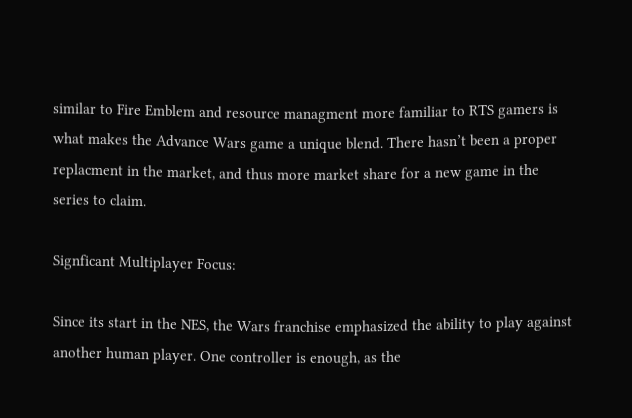similar to Fire Emblem and resource managment more familiar to RTS gamers is what makes the Advance Wars game a unique blend. There hasn’t been a proper replacment in the market, and thus more market share for a new game in the series to claim.

Signficant Multiplayer Focus:

Since its start in the NES, the Wars franchise emphasized the ability to play against another human player. One controller is enough, as the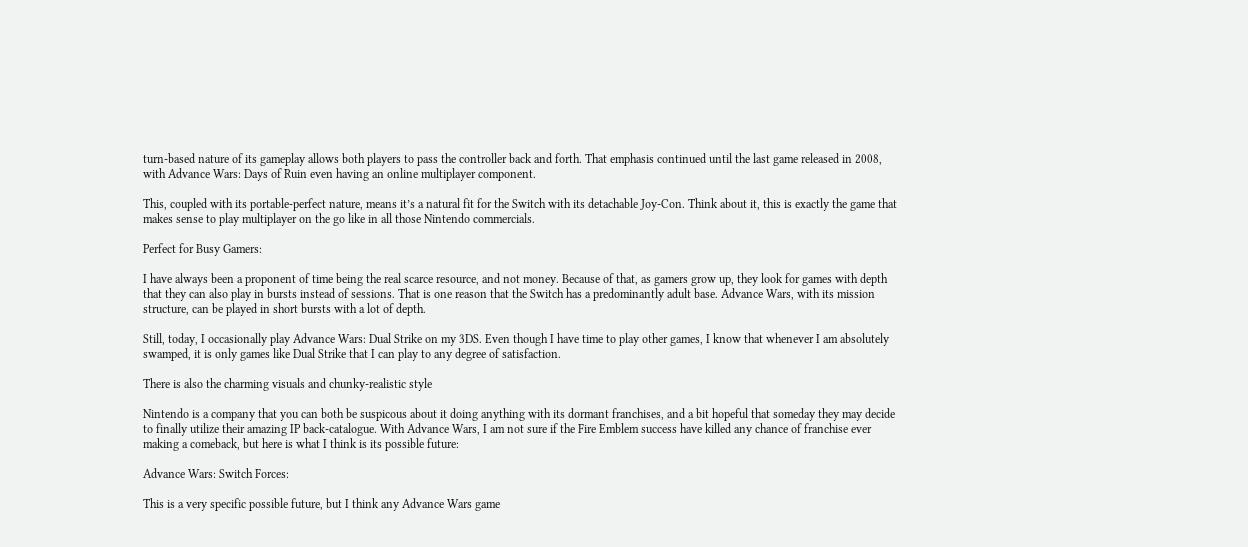turn-based nature of its gameplay allows both players to pass the controller back and forth. That emphasis continued until the last game released in 2008, with Advance Wars: Days of Ruin even having an online multiplayer component.

This, coupled with its portable-perfect nature, means it’s a natural fit for the Switch with its detachable Joy-Con. Think about it, this is exactly the game that makes sense to play multiplayer on the go like in all those Nintendo commercials.

Perfect for Busy Gamers:

I have always been a proponent of time being the real scarce resource, and not money. Because of that, as gamers grow up, they look for games with depth that they can also play in bursts instead of sessions. That is one reason that the Switch has a predominantly adult base. Advance Wars, with its mission structure, can be played in short bursts with a lot of depth.

Still, today, I occasionally play Advance Wars: Dual Strike on my 3DS. Even though I have time to play other games, I know that whenever I am absolutely swamped, it is only games like Dual Strike that I can play to any degree of satisfaction.

There is also the charming visuals and chunky-realistic style

Nintendo is a company that you can both be suspicous about it doing anything with its dormant franchises, and a bit hopeful that someday they may decide to finally utilize their amazing IP back-catalogue. With Advance Wars, I am not sure if the Fire Emblem success have killed any chance of franchise ever making a comeback, but here is what I think is its possible future:

Advance Wars: Switch Forces:

This is a very specific possible future, but I think any Advance Wars game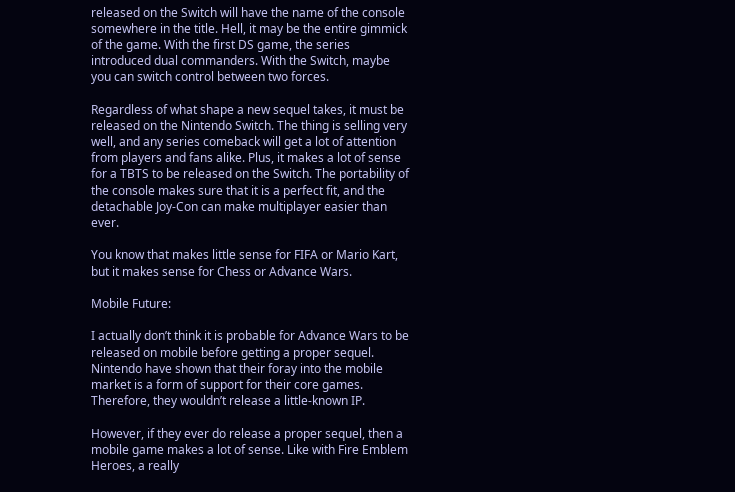released on the Switch will have the name of the console somewhere in the title. Hell, it may be the entire gimmick of the game. With the first DS game, the series introduced dual commanders. With the Switch, maybe you can switch control between two forces.

Regardless of what shape a new sequel takes, it must be released on the Nintendo Switch. The thing is selling very well, and any series comeback will get a lot of attention from players and fans alike. Plus, it makes a lot of sense for a TBTS to be released on the Switch. The portability of the console makes sure that it is a perfect fit, and the detachable Joy-Con can make multiplayer easier than ever.

You know that makes little sense for FIFA or Mario Kart, but it makes sense for Chess or Advance Wars.

Mobile Future:

I actually don’t think it is probable for Advance Wars to be released on mobile before getting a proper sequel. Nintendo have shown that their foray into the mobile market is a form of support for their core games. Therefore, they wouldn’t release a little-known IP.

However, if they ever do release a proper sequel, then a mobile game makes a lot of sense. Like with Fire Emblem Heroes, a really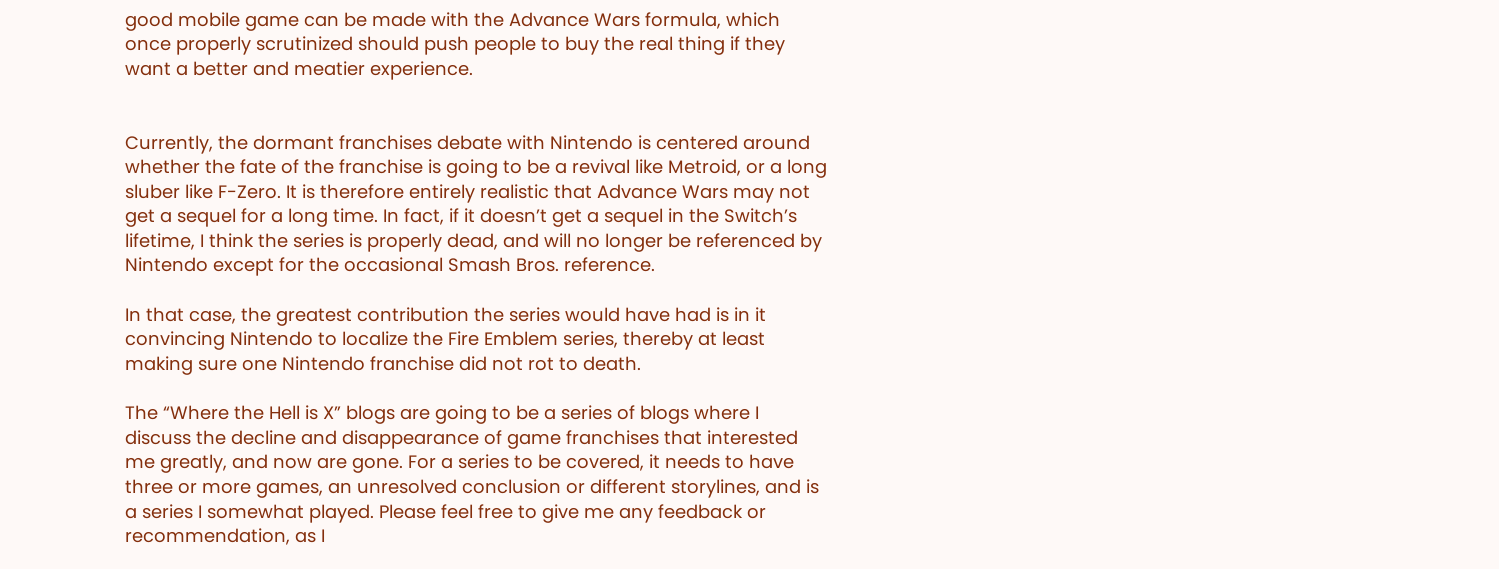good mobile game can be made with the Advance Wars formula, which once properly scrutinized should push people to buy the real thing if they want a better and meatier experience.


Currently, the dormant franchises debate with Nintendo is centered around whether the fate of the franchise is going to be a revival like Metroid, or a long sluber like F-Zero. It is therefore entirely realistic that Advance Wars may not get a sequel for a long time. In fact, if it doesn’t get a sequel in the Switch’s lifetime, I think the series is properly dead, and will no longer be referenced by Nintendo except for the occasional Smash Bros. reference.

In that case, the greatest contribution the series would have had is in it convincing Nintendo to localize the Fire Emblem series, thereby at least making sure one Nintendo franchise did not rot to death.

The “Where the Hell is X” blogs are going to be a series of blogs where I discuss the decline and disappearance of game franchises that interested me greatly, and now are gone. For a series to be covered, it needs to have three or more games, an unresolved conclusion or different storylines, and is a series I somewhat played. Please feel free to give me any feedback or recommendation, as I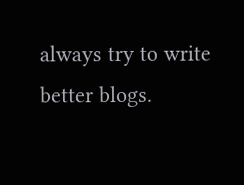always try to write better blogs.